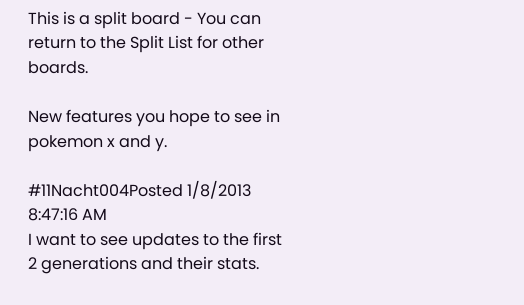This is a split board - You can return to the Split List for other boards.

New features you hope to see in pokemon x and y.

#11Nacht004Posted 1/8/2013 8:47:16 AM
I want to see updates to the first 2 generations and their stats.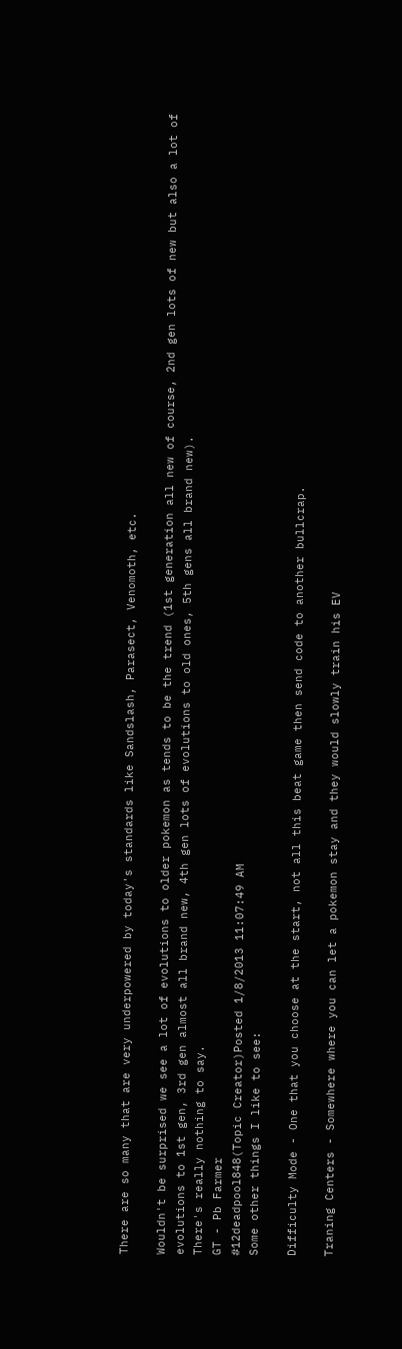There are so many that are very underpowered by today's standards like Sandslash, Parasect, Venomoth, etc.

Wouldn't be surprised we see a lot of evolutions to older pokemon as tends to be the trend (1st generation all new of course, 2nd gen lots of new but also a lot of evolutions to 1st gen, 3rd gen almost all brand new, 4th gen lots of evolutions to old ones, 5th gens all brand new).
There's really nothing to say.
GT - Pb Farmer
#12deadpool848(Topic Creator)Posted 1/8/2013 11:07:49 AM
Some other things I like to see:

Difficulty Mode - One that you choose at the start, not all this beat game then send code to another bullcrap.

Traning Centers - Somewhere where you can let a pokemon stay and they would slowly train his EV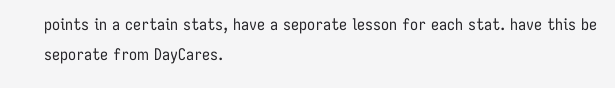points in a certain stats, have a seporate lesson for each stat. have this be seporate from DayCares.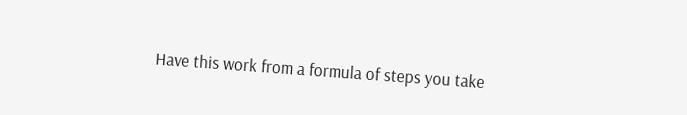Have this work from a formula of steps you take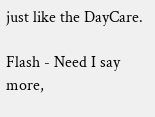just like the DayCare.

Flash - Need I say more,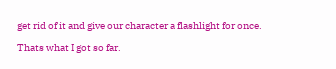get rid of it and give our character a flashlight for once.

Thats what I got so far.